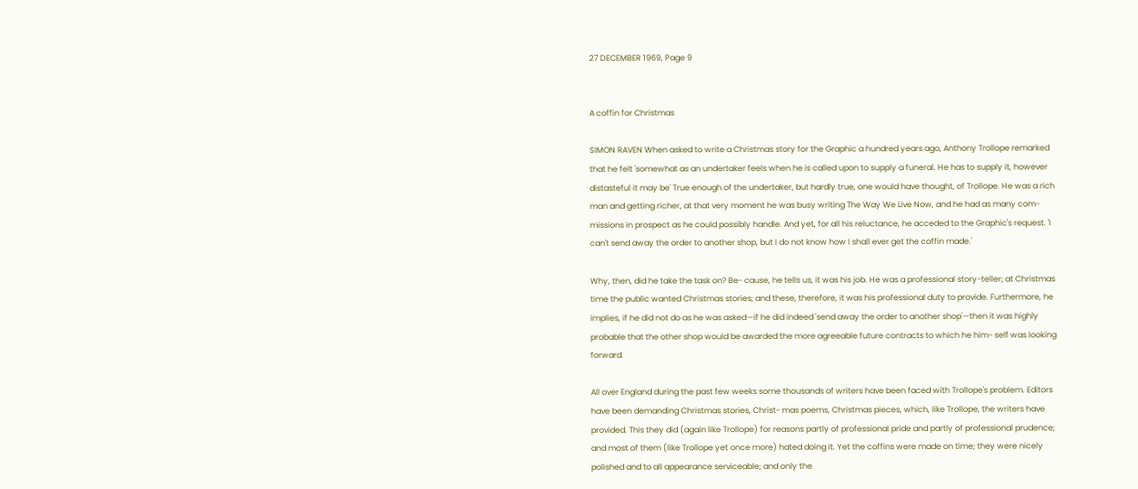27 DECEMBER 1969, Page 9


A coffin for Christmas

SIMON RAVEN When asked to write a Christmas story for the Graphic a hundred years ago, Anthony Trollope remarked that he felt 'somewhat as an undertaker feels when he is called upon to supply a funeral. He has to supply it, however distasteful it may be' True enough of the undertaker, but hardly true, one would have thought, of Trollope. He was a rich man and getting richer, at that very moment he was busy writing The Way We Live Now, and he had as many com- missions in prospect as he could possibly handle. And yet, for all his reluctance, he acceded to the Graphic's request. 'I can't send away the order to another shop, but I do not know how I shall ever get the coffin made.'

Why, then, did he take the task on? Be- cause, he tells us, it was his job. He was a professional story-teller; at Christmas time the public wanted Christmas stories; and these, therefore, it was his professional duty to provide. Furthermore, he implies, if he did not do as he was asked—if he did indeed 'send away the order to another shop'—then it was highly probable that the other shop would be awarded the more agreeable future contracts to which he him- self was looking forward.

All over England during the past few weeks some thousands of writers have been faced with Trollope's problem. Editors have been demanding Christmas stories, Christ- mas poems, Christmas pieces, which, like Trollope, the writers have provided. This they did (again like Trollope) for reasons partly of professional pride and partly of professional prudence; and most of them (like Trollope yet once more) hated doing it. Yet the coffins were made on time; they were nicely polished and to all appearance serviceable; and only the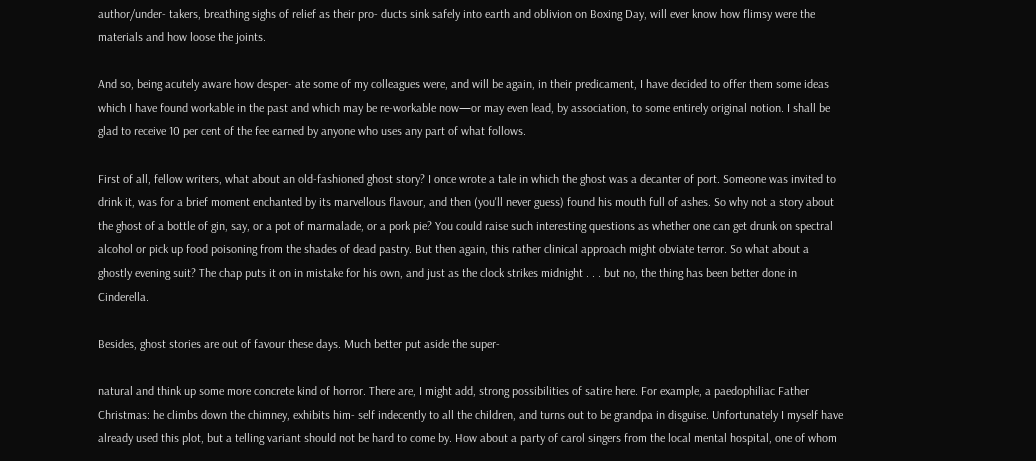author/under- takers, breathing sighs of relief as their pro- ducts sink safely into earth and oblivion on Boxing Day, will ever know how flimsy were the materials and how loose the joints.

And so, being acutely aware how desper- ate some of my colleagues were, and will be again, in their predicament, I have decided to offer them some ideas which I have found workable in the past and which may be re-workable now—or may even lead, by association, to some entirely original notion. I shall be glad to receive 10 per cent of the fee earned by anyone who uses any part of what follows.

First of all, fellow writers, what about an old-fashioned ghost story? I once wrote a tale in which the ghost was a decanter of port. Someone was invited to drink it, was for a brief moment enchanted by its marvellous flavour, and then (you'll never guess) found his mouth full of ashes. So why not a story about the ghost of a bottle of gin, say, or a pot of marmalade, or a pork pie? You could raise such interesting questions as whether one can get drunk on spectral alcohol or pick up food poisoning from the shades of dead pastry. But then again, this rather clinical approach might obviate terror. So what about a ghostly evening suit? The chap puts it on in mistake for his own, and just as the clock strikes midnight . . . but no, the thing has been better done in Cinderella.

Besides, ghost stories are out of favour these days. Much better put aside the super-

natural and think up some more concrete kind of horror. There are, I might add, strong possibilities of satire here. For example, a paedophiliac Father Christmas: he climbs down the chimney, exhibits him- self indecently to all the children, and turns out to be grandpa in disguise. Unfortunately I myself have already used this plot, but a telling variant should not be hard to come by. How about a party of carol singers from the local mental hospital, one of whom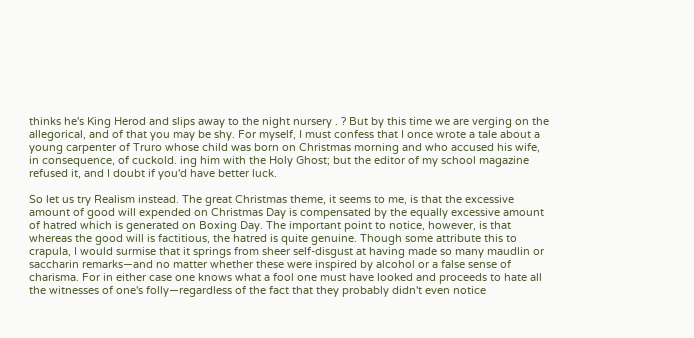thinks he's King Herod and slips away to the night nursery . ? But by this time we are verging on the allegorical, and of that you may be shy. For myself, I must confess that I once wrote a tale about a young carpenter of Truro whose child was born on Christmas morning and who accused his wife, in consequence, of cuckold. ing him with the Holy Ghost; but the editor of my school magazine refused it, and I doubt if you'd have better luck.

So let us try Realism instead. The great Christmas theme, it seems to me, is that the excessive amount of good will expended on Christmas Day is compensated by the equally excessive amount of hatred which is generated on Boxing Day. The important point to notice, however, is that whereas the good will is factitious, the hatred is quite genuine. Though some attribute this to crapula, I would surmise that it springs from sheer self-disgust at having made so many maudlin or saccharin remarks—and no matter whether these were inspired by alcohol or a false sense of charisma. For in either case one knows what a fool one must have looked and proceeds to hate all the witnesses of one's folly—regardless of the fact that they probably didn't even notice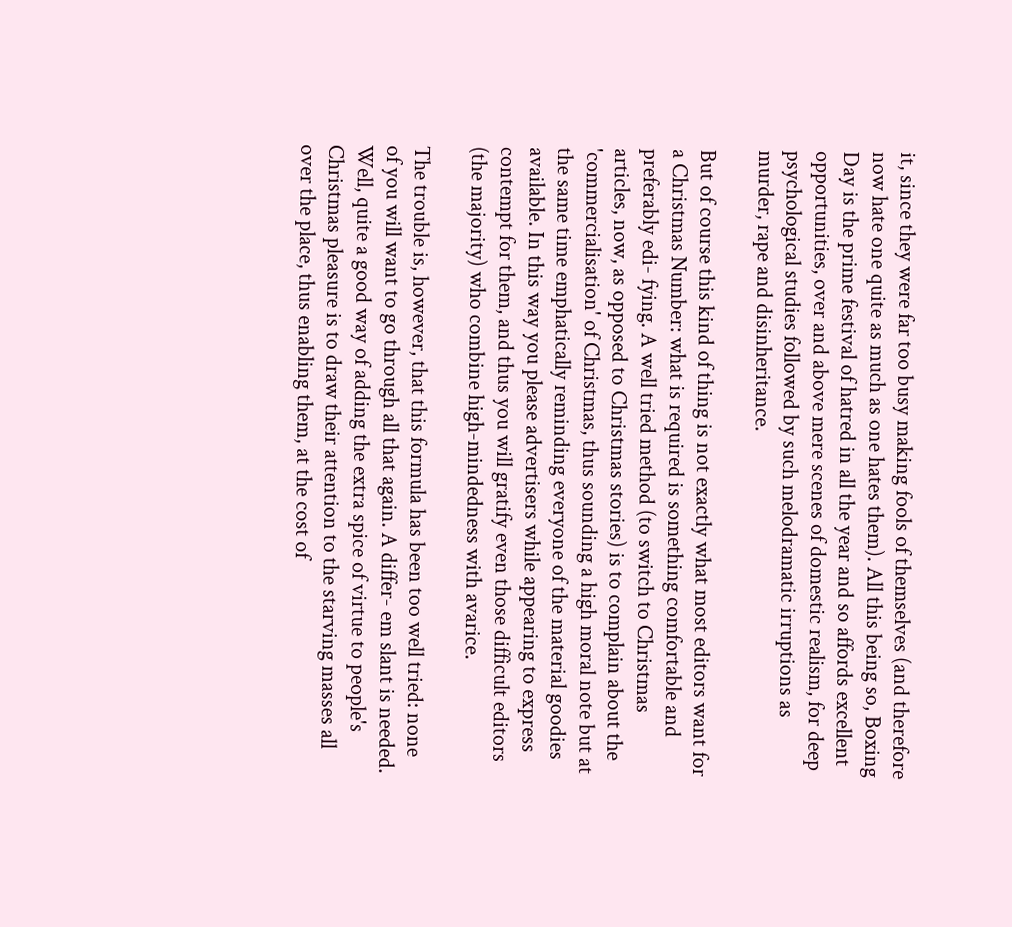it, since they were far too busy making fools of themselves (and therefore now hate one quite as much as one hates them). All this being so, Boxing Day is the prime festival of hatred in all the year and so affords excellent opportunities, over and above mere scenes of domestic realism, for deep psychological studies followed by such melodramatic irruptions as murder, rape and disinheritance.

But of course this kind of thing is not exactly what most editors want for a Christmas Number: what is required is something comfortable and preferably edi- fying. A well tried method (to switch to Christmas articles, now, as opposed to Christmas stories) is to complain about the 'commercialisation' of Christmas, thus sounding a high moral note but at the same time emphatically reminding everyone of the material goodies available. In this way you please advertisers while appearing to express contempt for them, and thus you will gratify even those difficult editors (the majority) who combine high-mindedness with avarice.

The trouble is, however, that this formula has been too well tried: none of you will want to go through all that again. A differ- em slant is needed. Well, quite a good way of adding the extra spice of virtue to people's Christmas pleasure is to draw their attention to the starving masses all over the place, thus enabling them, at the cost of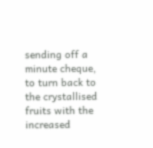sending off a minute cheque, to turn back to the crystallised fruits with the increased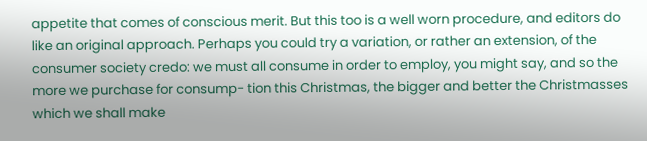appetite that comes of conscious merit. But this too is a well worn procedure, and editors do like an original approach. Perhaps you could try a variation, or rather an extension, of the consumer society credo: we must all consume in order to employ, you might say, and so the more we purchase for consump- tion this Christmas, the bigger and better the Christmasses which we shall make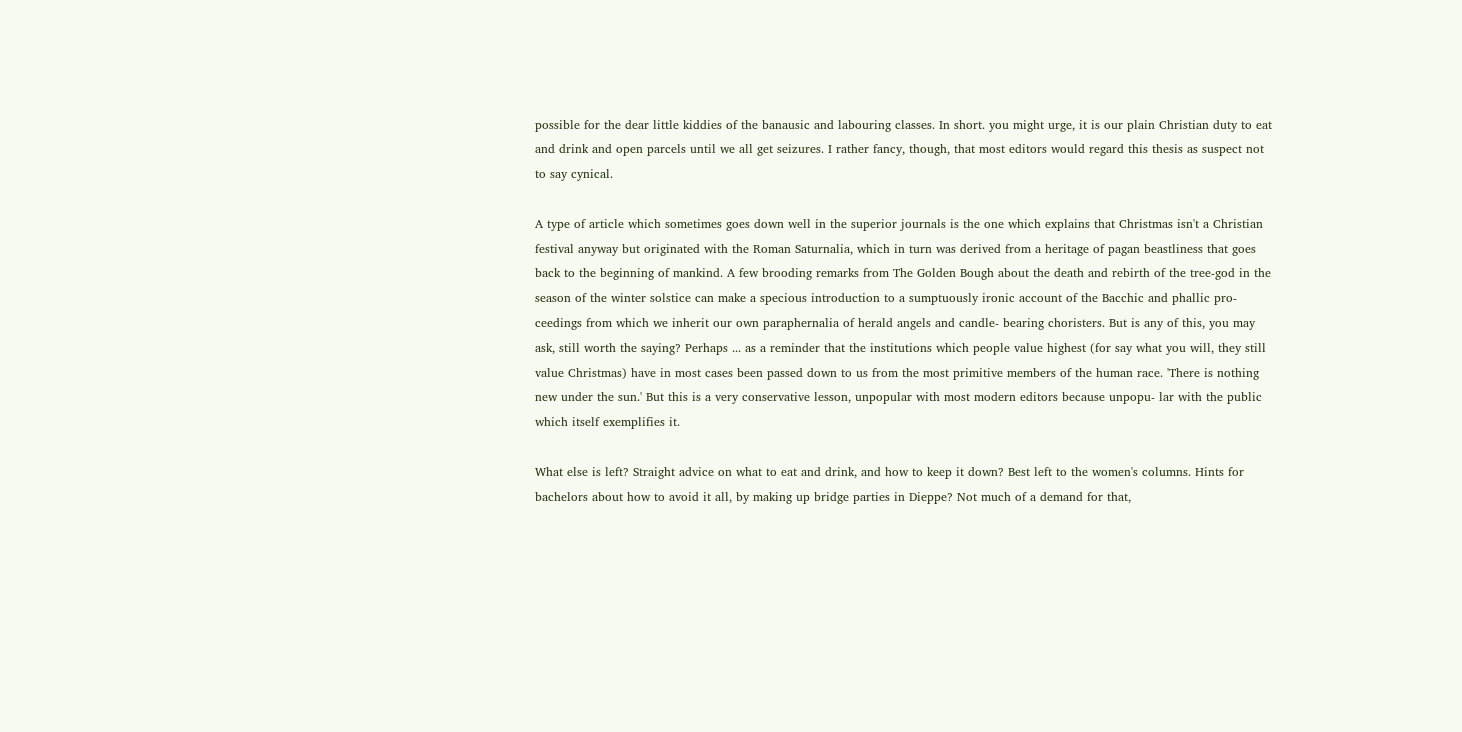possible for the dear little kiddies of the banausic and labouring classes. In short. you might urge, it is our plain Christian duty to eat and drink and open parcels until we all get seizures. I rather fancy, though, that most editors would regard this thesis as suspect not to say cynical.

A type of article which sometimes goes down well in the superior journals is the one which explains that Christmas isn't a Christian festival anyway but originated with the Roman Saturnalia, which in turn was derived from a heritage of pagan beastliness that goes back to the beginning of mankind. A few brooding remarks from The Golden Bough about the death and rebirth of the tree-god in the season of the winter solstice can make a specious introduction to a sumptuously ironic account of the Bacchic and phallic pro- ceedings from which we inherit our own paraphernalia of herald angels and candle- bearing choristers. But is any of this, you may ask, still worth the saying? Perhaps ... as a reminder that the institutions which people value highest (for say what you will, they still value Christmas) have in most cases been passed down to us from the most primitive members of the human race. 'There is nothing new under the sun.' But this is a very conservative lesson, unpopular with most modern editors because unpopu- lar with the public which itself exemplifies it.

What else is left? Straight advice on what to eat and drink, and how to keep it down? Best left to the women's columns. Hints for bachelors about how to avoid it all, by making up bridge parties in Dieppe? Not much of a demand for that,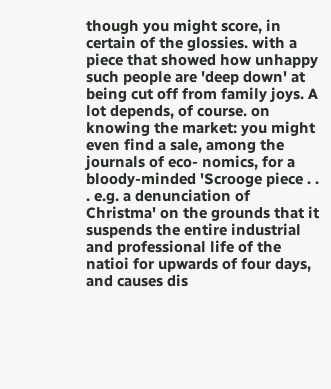though you might score, in certain of the glossies. with a piece that showed how unhappy such people are 'deep down' at being cut off from family joys. A lot depends, of course. on knowing the market: you might even find a sale, among the journals of eco- nomics, for a bloody-minded 'Scrooge piece . . . e.g. a denunciation of Christma' on the grounds that it suspends the entire industrial and professional life of the natioi for upwards of four days, and causes dis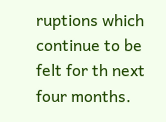ruptions which continue to be felt for th next four months.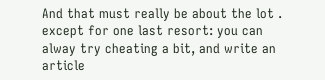And that must really be about the lot . except for one last resort: you can alway try cheating a bit, and write an article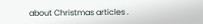about Christmas articles .